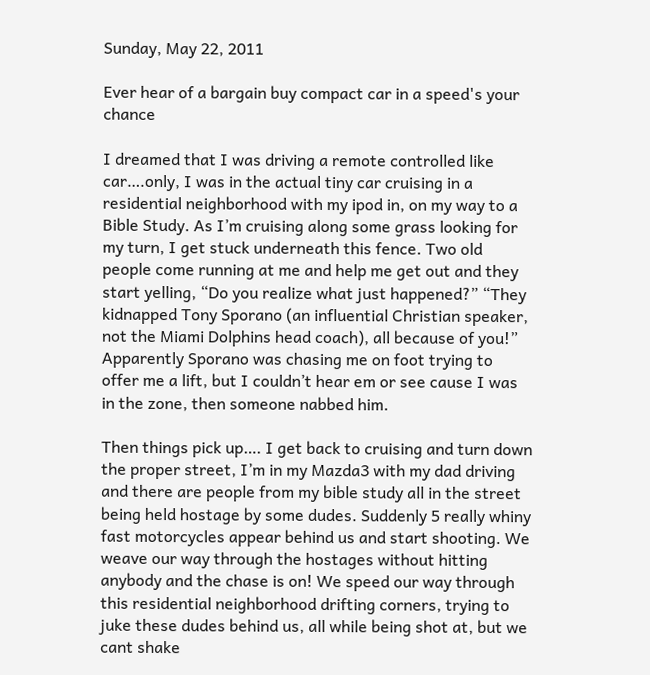Sunday, May 22, 2011

Ever hear of a bargain buy compact car in a speed's your chance

I dreamed that I was driving a remote controlled like car….only, I was in the actual tiny car cruising in a residential neighborhood with my ipod in, on my way to a Bible Study. As I’m cruising along some grass looking for my turn, I get stuck underneath this fence. Two old people come running at me and help me get out and they start yelling, “Do you realize what just happened?” “They kidnapped Tony Sporano (an influential Christian speaker, not the Miami Dolphins head coach), all because of you!” Apparently Sporano was chasing me on foot trying to offer me a lift, but I couldn’t hear em or see cause I was in the zone, then someone nabbed him.

Then things pick up…. I get back to cruising and turn down the proper street, I’m in my Mazda3 with my dad driving and there are people from my bible study all in the street being held hostage by some dudes. Suddenly 5 really whiny fast motorcycles appear behind us and start shooting. We weave our way through the hostages without hitting anybody and the chase is on! We speed our way through this residential neighborhood drifting corners, trying to juke these dudes behind us, all while being shot at, but we cant shake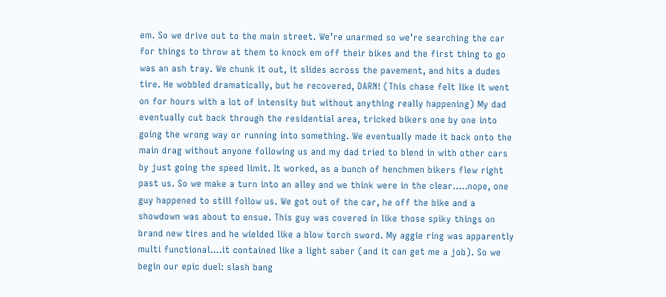em. So we drive out to the main street. We’re unarmed so we’re searching the car for things to throw at them to knock em off their bikes and the first thing to go was an ash tray. We chunk it out, it slides across the pavement, and hits a dudes tire. He wobbled dramatically, but he recovered, DARN! (This chase felt like it went on for hours with a lot of intensity but without anything really happening) My dad eventually cut back through the residential area, tricked bikers one by one into going the wrong way or running into something. We eventually made it back onto the main drag without anyone following us and my dad tried to blend in with other cars by just going the speed limit. It worked, as a bunch of henchmen bikers flew right past us. So we make a turn into an alley and we think were in the clear…..nope, one guy happened to still follow us. We got out of the car, he off the bike and a showdown was about to ensue. This guy was covered in like those spiky things on brand new tires and he wielded like a blow torch sword. My aggie ring was apparently multi functional….it contained like a light saber (and it can get me a job). So we begin our epic duel: slash bang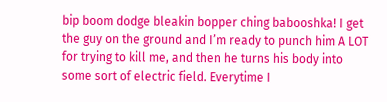bip boom dodge bleakin bopper ching babooshka! I get the guy on the ground and I’m ready to punch him A LOT for trying to kill me, and then he turns his body into some sort of electric field. Everytime I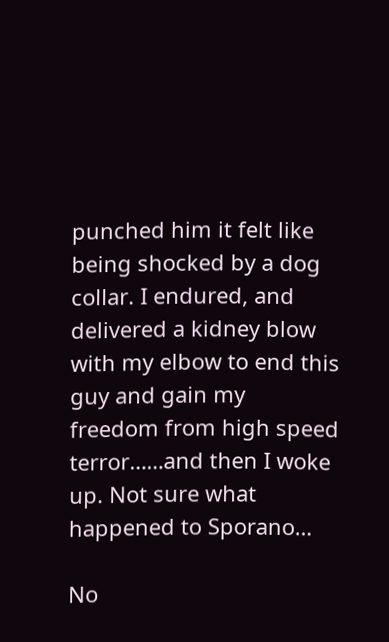punched him it felt like being shocked by a dog collar. I endured, and delivered a kidney blow with my elbow to end this guy and gain my freedom from high speed terror……and then I woke up. Not sure what happened to Sporano…

No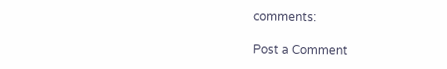comments:

Post a Comment